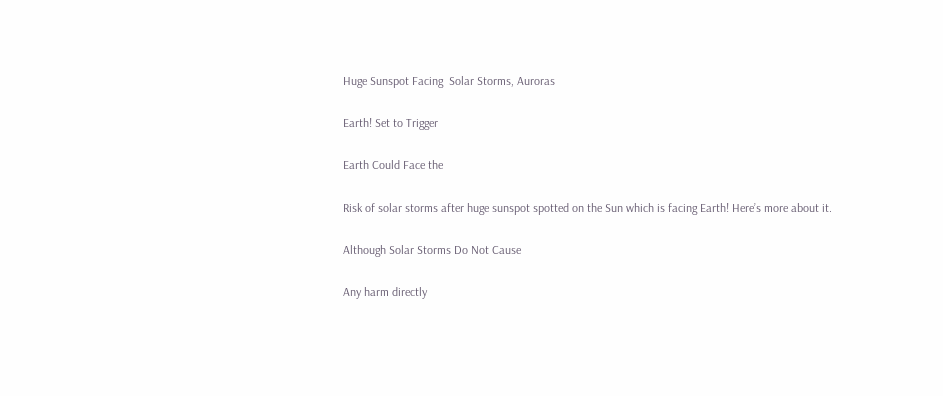Huge Sunspot Facing  Solar Storms, Auroras

Earth! Set to Trigger

Earth Could Face the

Risk of solar storms after huge sunspot spotted on the Sun which is facing Earth! Here’s more about it.

Although Solar Storms Do Not Cause

Any harm directly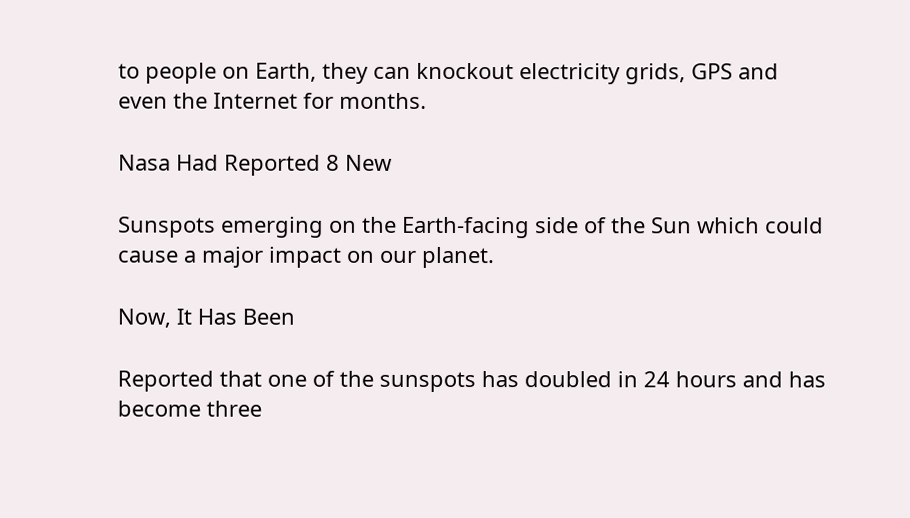to people on Earth, they can knockout electricity grids, GPS and even the Internet for months.

Nasa Had Reported 8 New

Sunspots emerging on the Earth-facing side of the Sun which could cause a major impact on our planet.

Now, It Has Been

Reported that one of the sunspots has doubled in 24 hours and has become three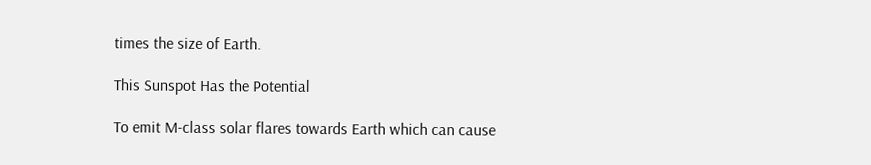times the size of Earth.

This Sunspot Has the Potential

To emit M-class solar flares towards Earth which can cause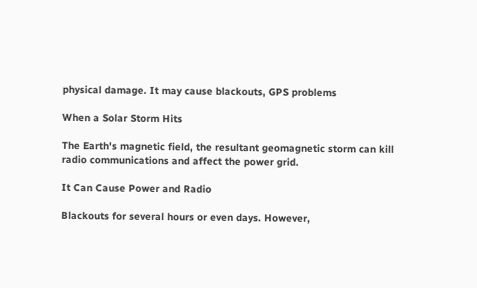physical damage. It may cause blackouts, GPS problems

When a Solar Storm Hits

The Earth's magnetic field, the resultant geomagnetic storm can kill radio communications and affect the power grid.

It Can Cause Power and Radio

Blackouts for several hours or even days. However,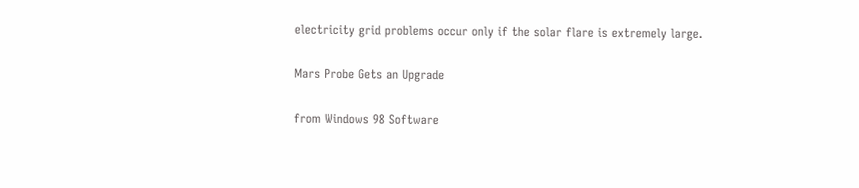electricity grid problems occur only if the solar flare is extremely large.

Mars Probe Gets an Upgrade

from Windows 98 Software